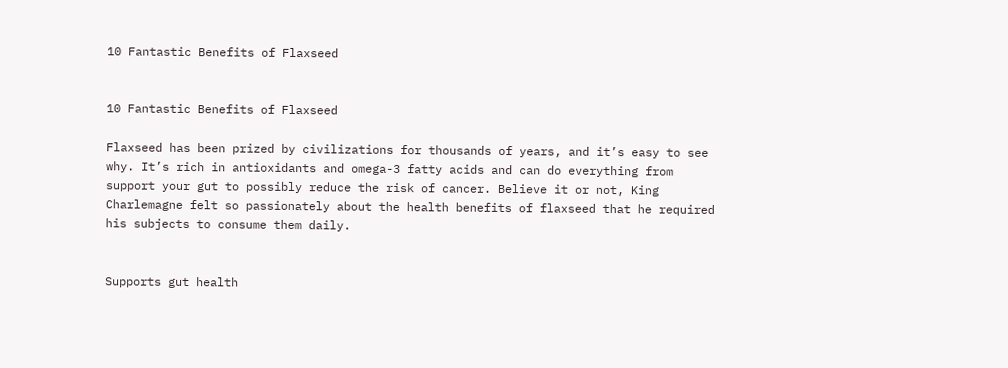10 Fantastic Benefits of Flaxseed


10 Fantastic Benefits of Flaxseed

Flaxseed has been prized by civilizations for thousands of years, and it’s easy to see why. It’s rich in antioxidants and omega-3 fatty acids and can do everything from support your gut to possibly reduce the risk of cancer. Believe it or not, King Charlemagne felt so passionately about the health benefits of flaxseed that he required his subjects to consume them daily.


Supports gut health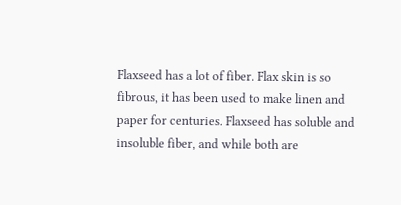Flaxseed has a lot of fiber. Flax skin is so fibrous, it has been used to make linen and paper for centuries. Flaxseed has soluble and insoluble fiber, and while both are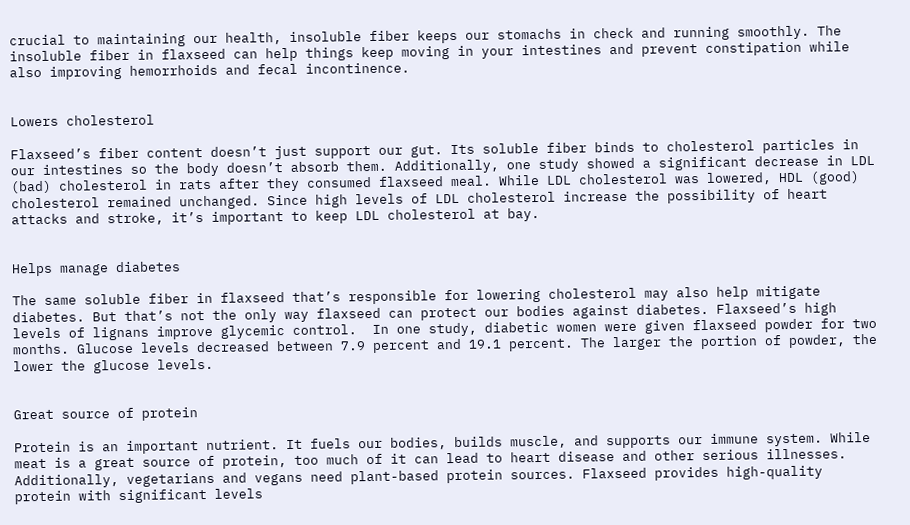crucial to maintaining our health, insoluble fiber keeps our stomachs in check and running smoothly. The insoluble fiber in flaxseed can help things keep moving in your intestines and prevent constipation while also improving hemorrhoids and fecal incontinence.


Lowers cholesterol

Flaxseed’s fiber content doesn’t just support our gut. Its soluble fiber binds to cholesterol particles in our intestines so the body doesn’t absorb them. Additionally, one study showed a significant decrease in LDL (bad) cholesterol in rats after they consumed flaxseed meal. While LDL cholesterol was lowered, HDL (good) cholesterol remained unchanged. Since high levels of LDL cholesterol increase the possibility of heart attacks and stroke, it’s important to keep LDL cholesterol at bay.


Helps manage diabetes

The same soluble fiber in flaxseed that’s responsible for lowering cholesterol may also help mitigate diabetes. But that’s not the only way flaxseed can protect our bodies against diabetes. Flaxseed’s high levels of lignans improve glycemic control.  In one study, diabetic women were given flaxseed powder for two months. Glucose levels decreased between 7.9 percent and 19.1 percent. The larger the portion of powder, the lower the glucose levels.


Great source of protein

Protein is an important nutrient. It fuels our bodies, builds muscle, and supports our immune system. While meat is a great source of protein, too much of it can lead to heart disease and other serious illnesses. Additionally, vegetarians and vegans need plant-based protein sources. Flaxseed provides high-quality protein with significant levels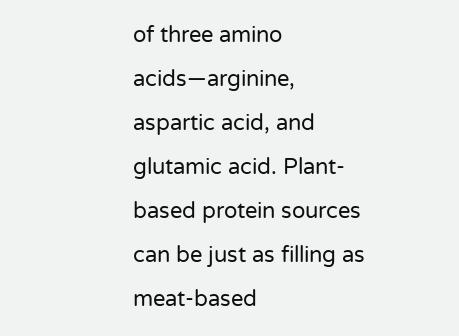of three amino acids—arginine, aspartic acid, and glutamic acid. Plant-based protein sources can be just as filling as meat-based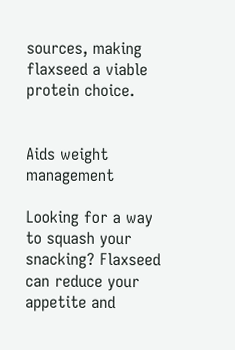sources, making flaxseed a viable protein choice.


Aids weight management

Looking for a way to squash your snacking? Flaxseed can reduce your appetite and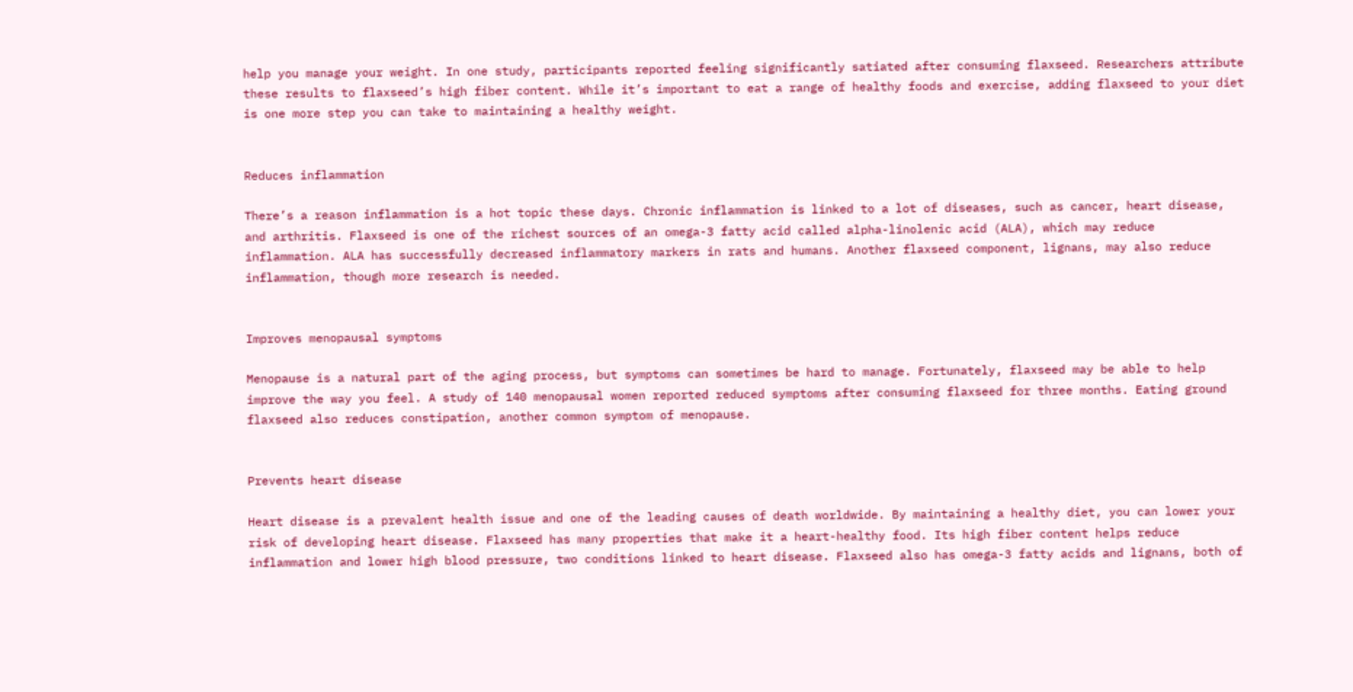help you manage your weight. In one study, participants reported feeling significantly satiated after consuming flaxseed. Researchers attribute these results to flaxseed’s high fiber content. While it’s important to eat a range of healthy foods and exercise, adding flaxseed to your diet is one more step you can take to maintaining a healthy weight.


Reduces inflammation

There’s a reason inflammation is a hot topic these days. Chronic inflammation is linked to a lot of diseases, such as cancer, heart disease, and arthritis. Flaxseed is one of the richest sources of an omega-3 fatty acid called alpha-linolenic acid (ALA), which may reduce inflammation. ALA has successfully decreased inflammatory markers in rats and humans. Another flaxseed component, lignans, may also reduce inflammation, though more research is needed.


Improves menopausal symptoms

Menopause is a natural part of the aging process, but symptoms can sometimes be hard to manage. Fortunately, flaxseed may be able to help improve the way you feel. A study of 140 menopausal women reported reduced symptoms after consuming flaxseed for three months. Eating ground flaxseed also reduces constipation, another common symptom of menopause.


Prevents heart disease

Heart disease is a prevalent health issue and one of the leading causes of death worldwide. By maintaining a healthy diet, you can lower your risk of developing heart disease. Flaxseed has many properties that make it a heart-healthy food. Its high fiber content helps reduce inflammation and lower high blood pressure, two conditions linked to heart disease. Flaxseed also has omega-3 fatty acids and lignans, both of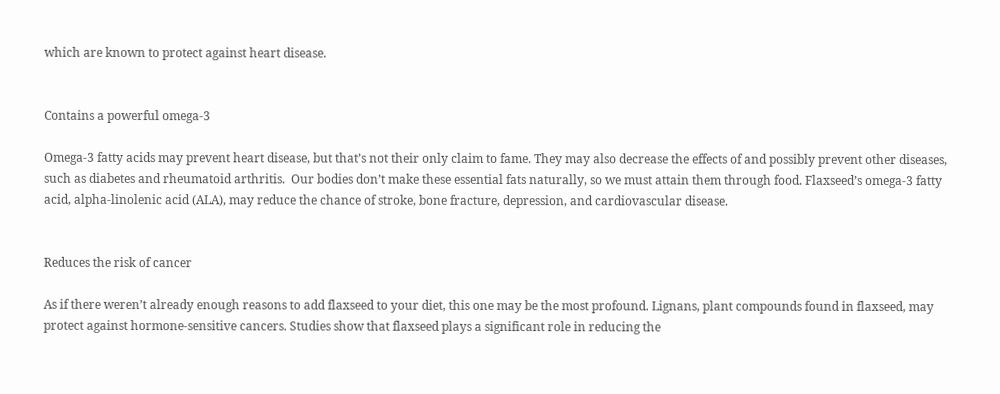which are known to protect against heart disease.


Contains a powerful omega-3

Omega-3 fatty acids may prevent heart disease, but that’s not their only claim to fame. They may also decrease the effects of and possibly prevent other diseases, such as diabetes and rheumatoid arthritis.  Our bodies don’t make these essential fats naturally, so we must attain them through food. Flaxseed’s omega-3 fatty acid, alpha-linolenic acid (ALA), may reduce the chance of stroke, bone fracture, depression, and cardiovascular disease.


Reduces the risk of cancer

As if there weren’t already enough reasons to add flaxseed to your diet, this one may be the most profound. Lignans, plant compounds found in flaxseed, may protect against hormone-sensitive cancers. Studies show that flaxseed plays a significant role in reducing the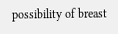possibility of breast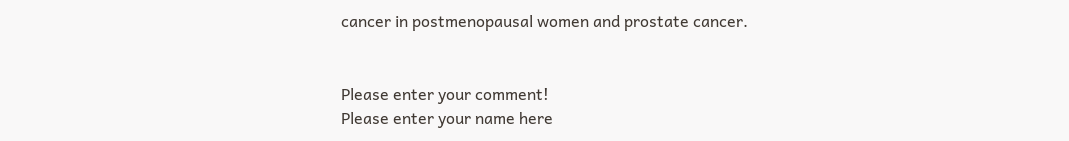cancer in postmenopausal women and prostate cancer.


Please enter your comment!
Please enter your name here